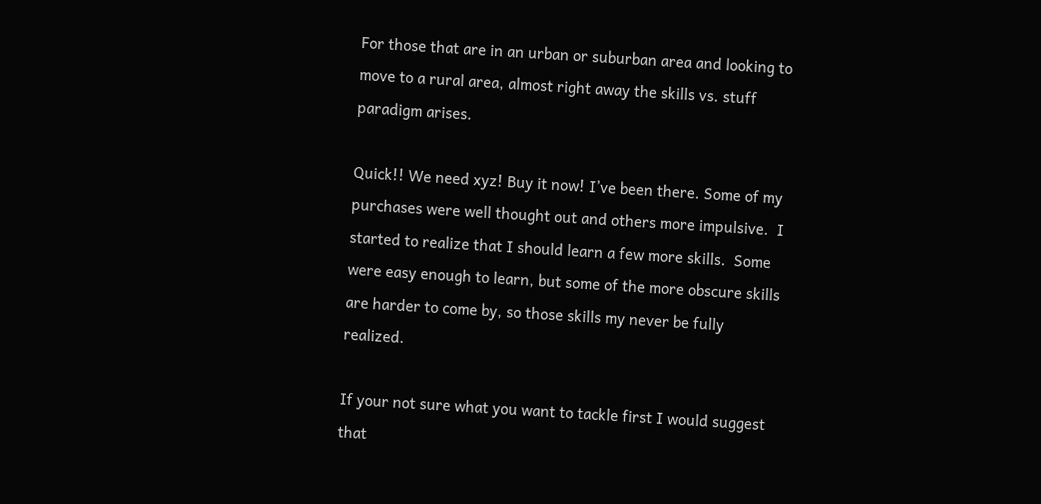For those that are in an urban or suburban area and looking to move to a rural area, almost right away the skills vs. stuff paradigm arises.

Quick!! We need xyz! Buy it now! I’ve been there. Some of my purchases were well thought out and others more impulsive.  I started to realize that I should learn a few more skills.  Some were easy enough to learn, but some of the more obscure skills are harder to come by, so those skills my never be fully realized.

If your not sure what you want to tackle first I would suggest that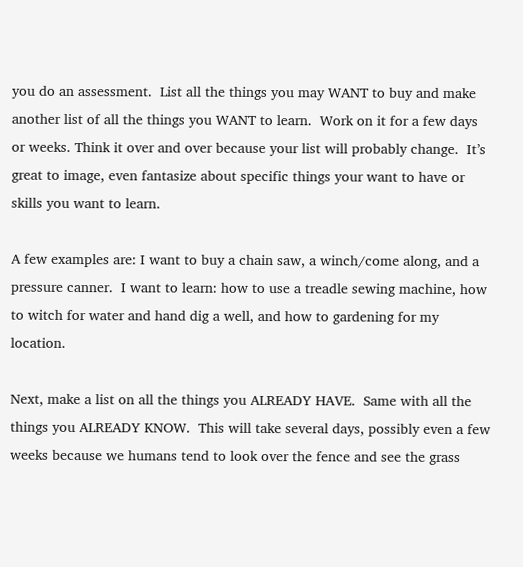you do an assessment.  List all the things you may WANT to buy and make another list of all the things you WANT to learn.  Work on it for a few days or weeks. Think it over and over because your list will probably change.  It’s great to image, even fantasize about specific things your want to have or skills you want to learn.

A few examples are: I want to buy a chain saw, a winch/come along, and a pressure canner.  I want to learn: how to use a treadle sewing machine, how to witch for water and hand dig a well, and how to gardening for my location.

Next, make a list on all the things you ALREADY HAVE.  Same with all the things you ALREADY KNOW.  This will take several days, possibly even a few weeks because we humans tend to look over the fence and see the grass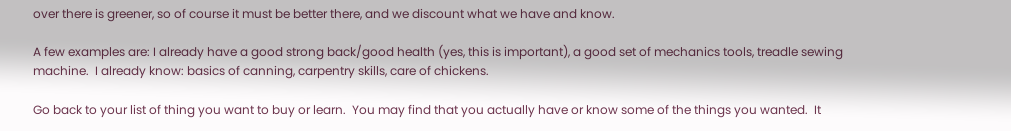over there is greener, so of course it must be better there, and we discount what we have and know.

A few examples are: I already have a good strong back/good health (yes, this is important), a good set of mechanics tools, treadle sewing machine.  I already know: basics of canning, carpentry skills, care of chickens.

Go back to your list of thing you want to buy or learn.  You may find that you actually have or know some of the things you wanted.  It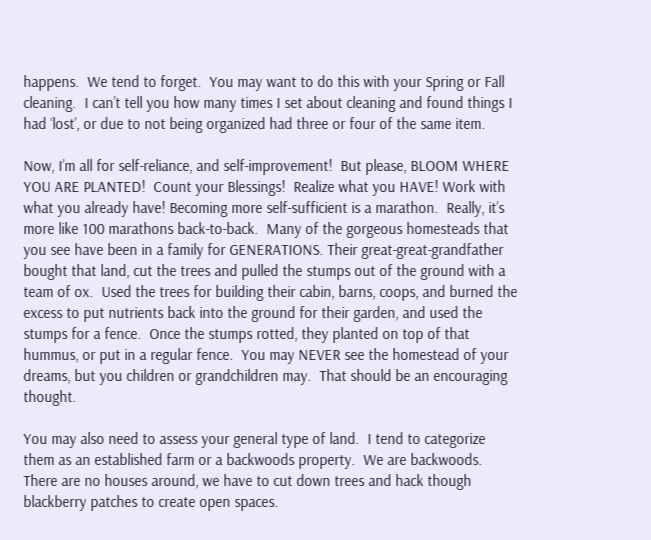happens.  We tend to forget.  You may want to do this with your Spring or Fall cleaning.  I can’t tell you how many times I set about cleaning and found things I had ‘lost’, or due to not being organized had three or four of the same item.

Now, I’m all for self-reliance, and self-improvement!  But please, BLOOM WHERE YOU ARE PLANTED!  Count your Blessings!  Realize what you HAVE! Work with what you already have! Becoming more self-sufficient is a marathon.  Really, it’s more like 100 marathons back-to-back.  Many of the gorgeous homesteads that you see have been in a family for GENERATIONS. Their great-great-grandfather bought that land, cut the trees and pulled the stumps out of the ground with a team of ox.  Used the trees for building their cabin, barns, coops, and burned the excess to put nutrients back into the ground for their garden, and used the stumps for a fence.  Once the stumps rotted, they planted on top of that hummus, or put in a regular fence.  You may NEVER see the homestead of your dreams, but you children or grandchildren may.  That should be an encouraging thought.

You may also need to assess your general type of land.  I tend to categorize them as an established farm or a backwoods property.  We are backwoods.  There are no houses around, we have to cut down trees and hack though blackberry patches to create open spaces.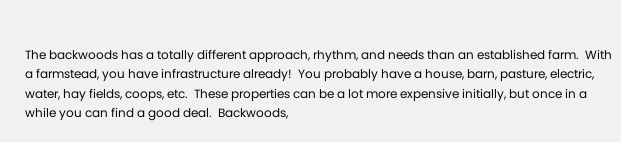The backwoods has a totally different approach, rhythm, and needs than an established farm.  With a farmstead, you have infrastructure already!  You probably have a house, barn, pasture, electric, water, hay fields, coops, etc.  These properties can be a lot more expensive initially, but once in a while you can find a good deal.  Backwoods,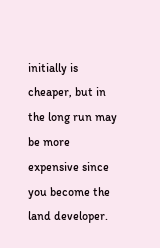initially is cheaper, but in the long run may be more expensive since you become the land developer.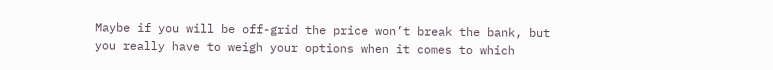Maybe if you will be off-grid the price won’t break the bank, but you really have to weigh your options when it comes to which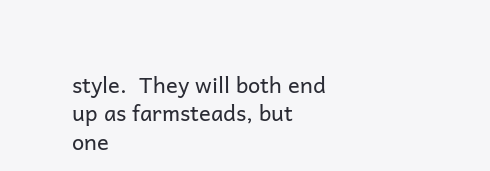style.  They will both end up as farmsteads, but one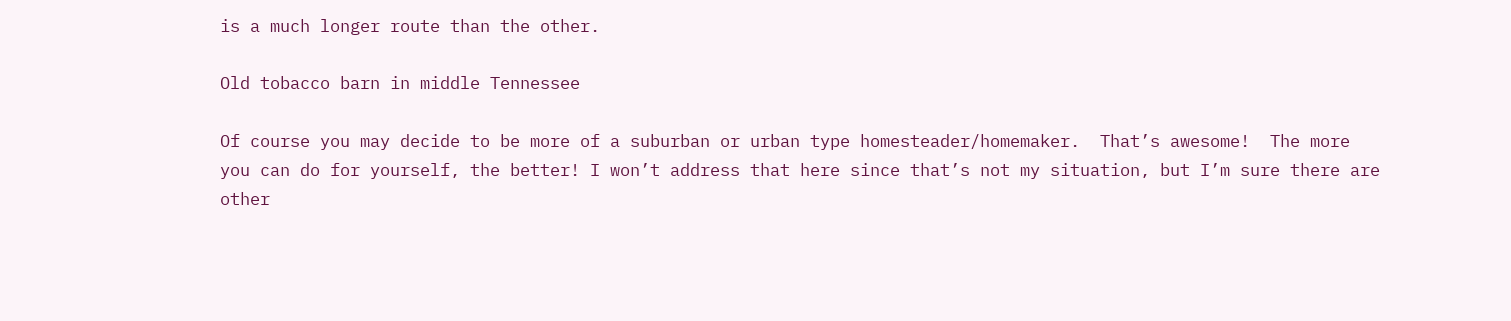is a much longer route than the other.

Old tobacco barn in middle Tennessee

Of course you may decide to be more of a suburban or urban type homesteader/homemaker.  That’s awesome!  The more you can do for yourself, the better! I won’t address that here since that’s not my situation, but I’m sure there are other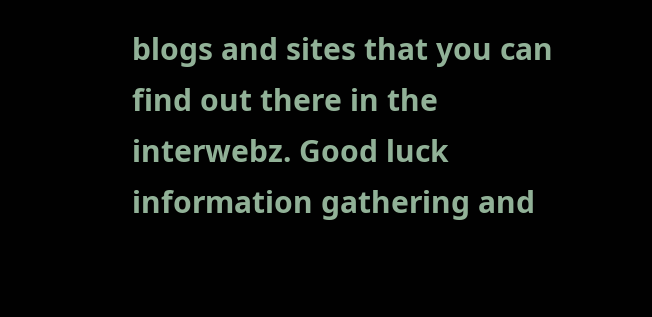blogs and sites that you can find out there in the interwebz. Good luck information gathering and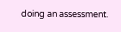doing an assessment.